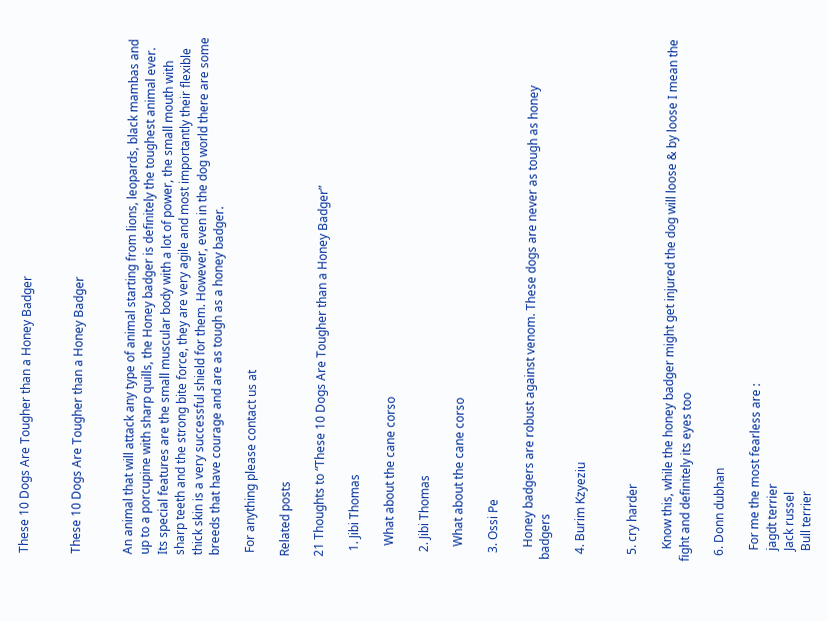These 10 Dogs Are Tougher than a Honey Badger


These 10 Dogs Are Tougher than a Honey Badger


An animal that will attack any type of animal starting from lions, leopards, black mambas and up to a porcupine with sharp quills, the Honey badger is definitely the toughest animal ever. Its special features are the small muscular body with a lot of power, the small mouth with sharp teeth and the strong bite force, they are very agile and most importantly their flexible thick skin is a very successful shield for them. However, even in the dog world there are some breeds that have courage and are as tough as a honey badger.

 For anything please contact us at

Related posts

21 Thoughts to “These 10 Dogs Are Tougher than a Honey Badger”

  1. Jibi Thomas

    What about the cane corso

  2. Jibi Thomas

    What about the cane corso

  3. Ossi Pe

    Honey badgers are robust against venom. These dogs are never as tough as honey badgers

  4. Burim Kzyeziu


  5. cry harder

    Know this, while the honey badger might get injured the dog will loose & by loose I mean the fight and definitely its eyes too

  6. Donn dubhan

    For me the most fearless are :
    jagdt terrier
    Jack russel
    Bull terrier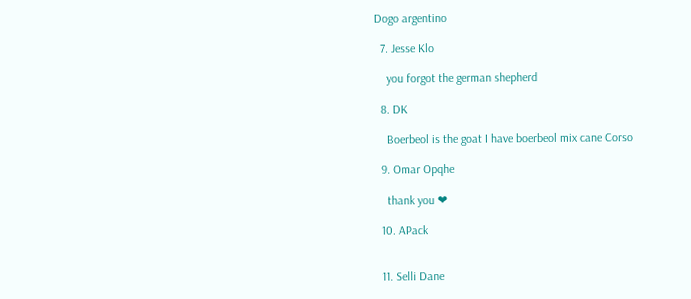Dogo argentino

  7. Jesse Klo

    you forgot the german shepherd

  8. DK

    Boerbeol is the goat I have boerbeol mix cane Corso

  9. Omar Opqhe

    thank you ❤

  10. APack


  11. Selli Dane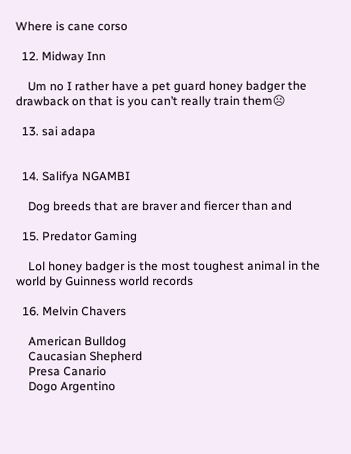Where is cane corso

  12. Midway Inn

    Um no I rather have a pet guard honey badger the drawback on that is you can’t really train them☹

  13. sai adapa


  14. Salifya NGAMBI

    Dog breeds that are braver and fiercer than and

  15. Predator Gaming

    Lol honey badger is the most toughest animal in the world by Guinness world records

  16. Melvin Chavers

    American Bulldog
    Caucasian Shepherd
    Presa Canario
    Dogo Argentino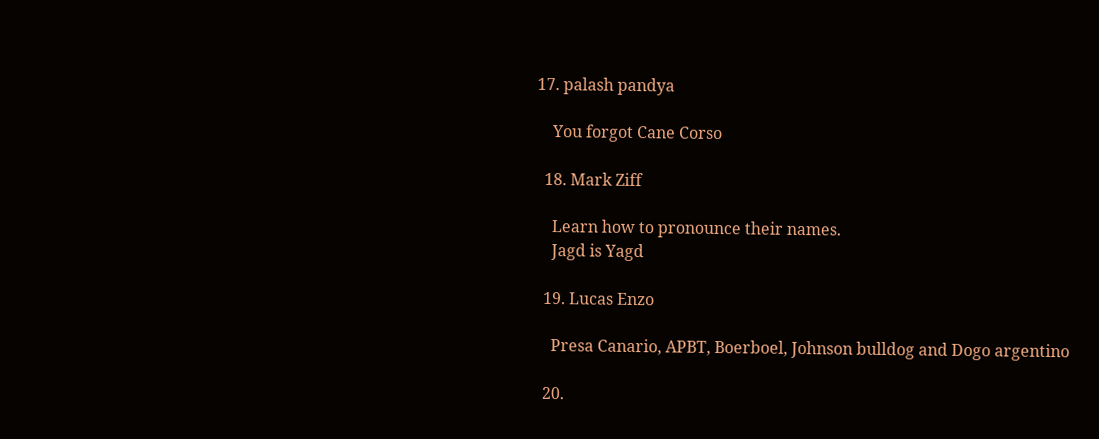17. palash pandya

    You forgot Cane Corso

  18. Mark Ziff

    Learn how to pronounce their names.
    Jagd is Yagd

  19. Lucas Enzo

    Presa Canario, APBT, Boerboel, Johnson bulldog and Dogo argentino

  20.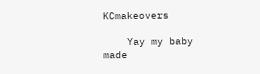KCmakeovers

    Yay my baby made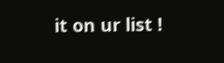it on ur list !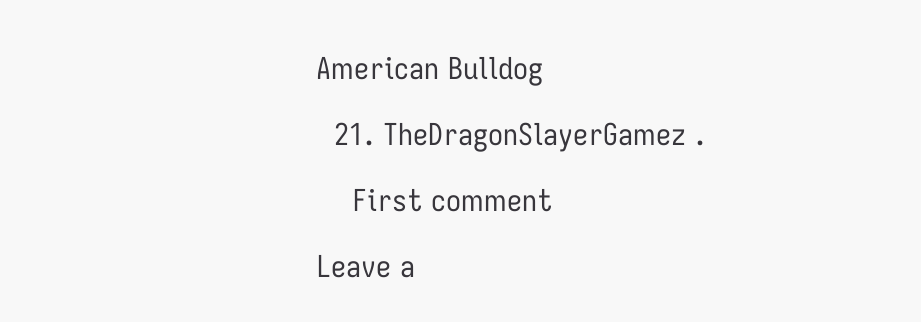American Bulldog

  21. TheDragonSlayerGamez .

    First comment

Leave a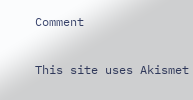Comment

This site uses Akismet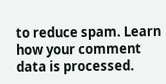to reduce spam. Learn how your comment data is processed.